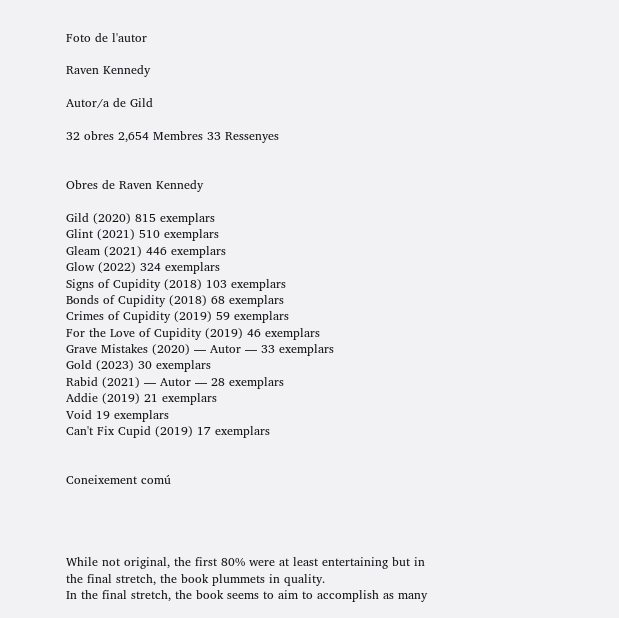Foto de l'autor

Raven Kennedy

Autor/a de Gild

32 obres 2,654 Membres 33 Ressenyes


Obres de Raven Kennedy

Gild (2020) 815 exemplars
Glint (2021) 510 exemplars
Gleam (2021) 446 exemplars
Glow (2022) 324 exemplars
Signs of Cupidity (2018) 103 exemplars
Bonds of Cupidity (2018) 68 exemplars
Crimes of Cupidity (2019) 59 exemplars
For the Love of Cupidity (2019) 46 exemplars
Grave Mistakes (2020) — Autor — 33 exemplars
Gold (2023) 30 exemplars
Rabid (2021) — Autor — 28 exemplars
Addie (2019) 21 exemplars
Void 19 exemplars
Can't Fix Cupid (2019) 17 exemplars


Coneixement comú




While not original, the first 80% were at least entertaining but in the final stretch, the book plummets in quality.
In the final stretch, the book seems to aim to accomplish as many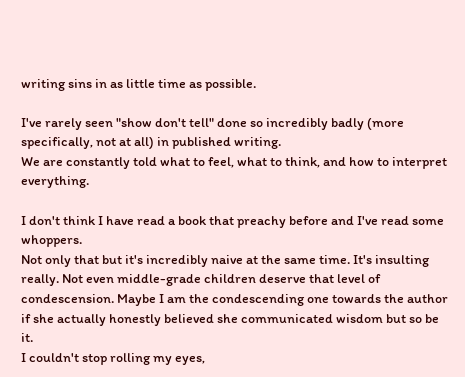writing sins in as little time as possible.

I've rarely seen "show don't tell" done so incredibly badly (more specifically, not at all) in published writing.
We are constantly told what to feel, what to think, and how to interpret everything.

I don't think I have read a book that preachy before and I've read some whoppers.
Not only that but it's incredibly naive at the same time. It's insulting really. Not even middle-grade children deserve that level of condescension. Maybe I am the condescending one towards the author if she actually honestly believed she communicated wisdom but so be it.
I couldn't stop rolling my eyes,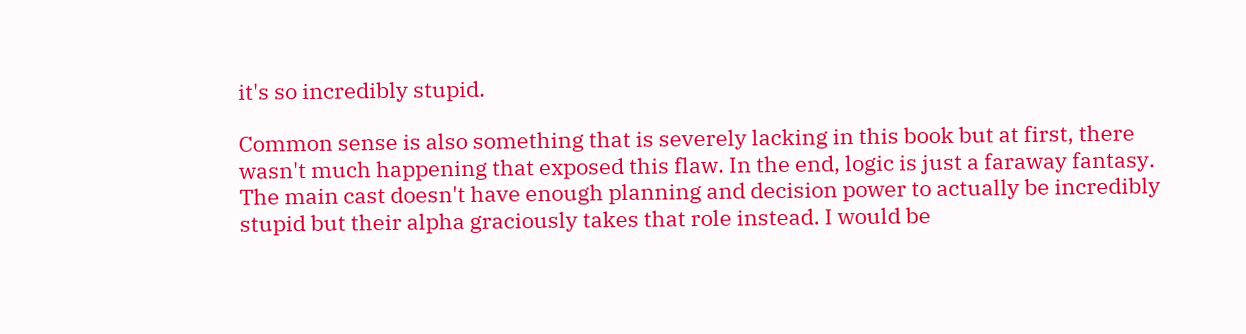it's so incredibly stupid.

Common sense is also something that is severely lacking in this book but at first, there wasn't much happening that exposed this flaw. In the end, logic is just a faraway fantasy. The main cast doesn't have enough planning and decision power to actually be incredibly stupid but their alpha graciously takes that role instead. I would be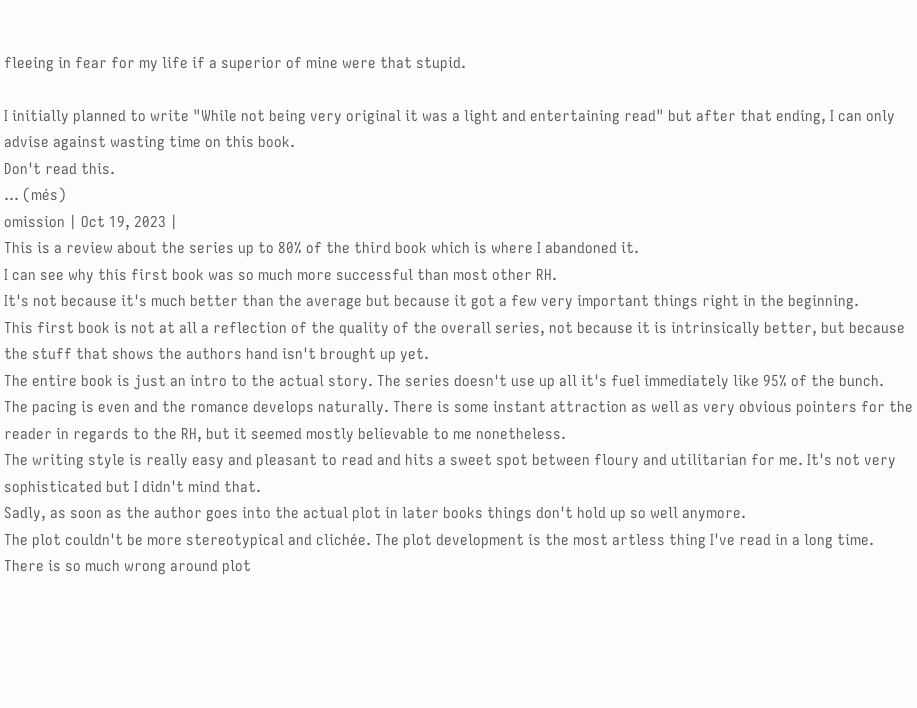fleeing in fear for my life if a superior of mine were that stupid.

I initially planned to write "While not being very original it was a light and entertaining read" but after that ending, I can only advise against wasting time on this book.
Don't read this.
… (més)
omission | Oct 19, 2023 |
This is a review about the series up to 80% of the third book which is where I abandoned it.
I can see why this first book was so much more successful than most other RH.
It's not because it's much better than the average but because it got a few very important things right in the beginning.
This first book is not at all a reflection of the quality of the overall series, not because it is intrinsically better, but because the stuff that shows the authors hand isn't brought up yet.
The entire book is just an intro to the actual story. The series doesn't use up all it's fuel immediately like 95% of the bunch.
The pacing is even and the romance develops naturally. There is some instant attraction as well as very obvious pointers for the reader in regards to the RH, but it seemed mostly believable to me nonetheless.
The writing style is really easy and pleasant to read and hits a sweet spot between floury and utilitarian for me. It's not very sophisticated but I didn't mind that.
Sadly, as soon as the author goes into the actual plot in later books things don't hold up so well anymore.
The plot couldn't be more stereotypical and clichée. The plot development is the most artless thing I've read in a long time. There is so much wrong around plot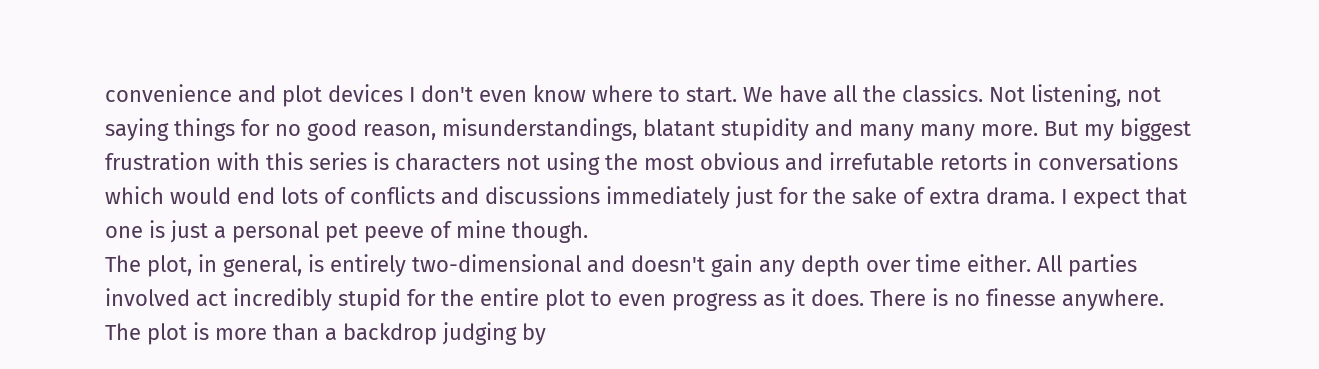convenience and plot devices I don't even know where to start. We have all the classics. Not listening, not saying things for no good reason, misunderstandings, blatant stupidity and many many more. But my biggest frustration with this series is characters not using the most obvious and irrefutable retorts in conversations which would end lots of conflicts and discussions immediately just for the sake of extra drama. I expect that one is just a personal pet peeve of mine though.
The plot, in general, is entirely two-dimensional and doesn't gain any depth over time either. All parties involved act incredibly stupid for the entire plot to even progress as it does. There is no finesse anywhere.
The plot is more than a backdrop judging by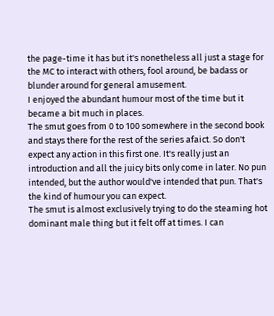the page-time it has but it's nonetheless all just a stage for the MC to interact with others, fool around, be badass or blunder around for general amusement.
I enjoyed the abundant humour most of the time but it became a bit much in places.
The smut goes from 0 to 100 somewhere in the second book and stays there for the rest of the series afaict. So don't expect any action in this first one. It's really just an introduction and all the juicy bits only come in later. No pun intended, but the author would've intended that pun. That's the kind of humour you can expect.
The smut is almost exclusively trying to do the steaming hot dominant male thing but it felt off at times. I can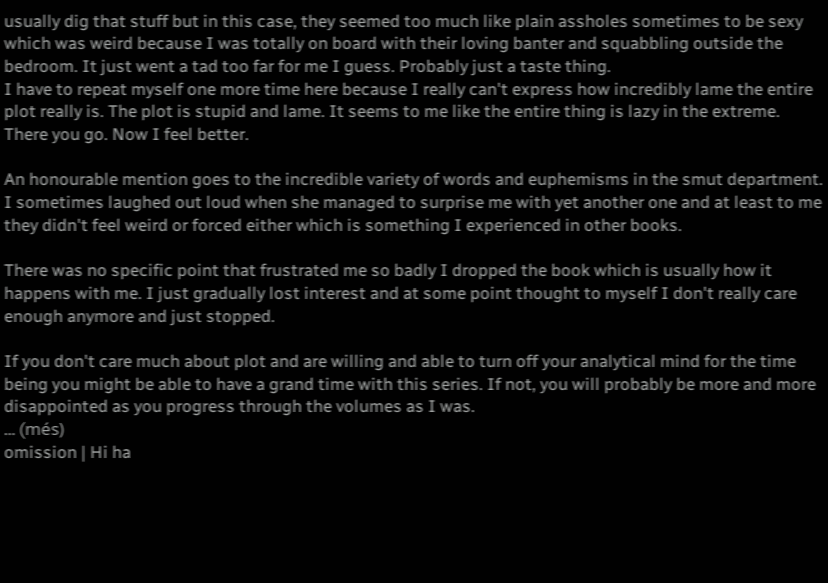usually dig that stuff but in this case, they seemed too much like plain assholes sometimes to be sexy which was weird because I was totally on board with their loving banter and squabbling outside the bedroom. It just went a tad too far for me I guess. Probably just a taste thing.
I have to repeat myself one more time here because I really can't express how incredibly lame the entire plot really is. The plot is stupid and lame. It seems to me like the entire thing is lazy in the extreme. There you go. Now I feel better.

An honourable mention goes to the incredible variety of words and euphemisms in the smut department. I sometimes laughed out loud when she managed to surprise me with yet another one and at least to me they didn't feel weird or forced either which is something I experienced in other books.

There was no specific point that frustrated me so badly I dropped the book which is usually how it happens with me. I just gradually lost interest and at some point thought to myself I don't really care enough anymore and just stopped.

If you don't care much about plot and are willing and able to turn off your analytical mind for the time being you might be able to have a grand time with this series. If not, you will probably be more and more disappointed as you progress through the volumes as I was.
… (més)
omission | Hi ha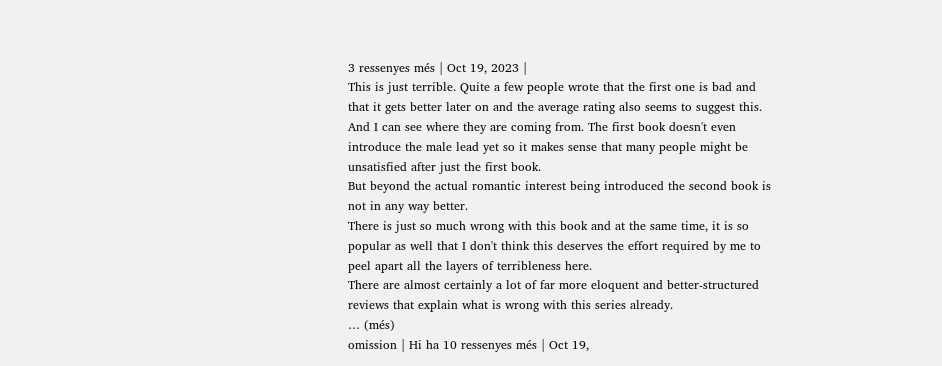3 ressenyes més | Oct 19, 2023 |
This is just terrible. Quite a few people wrote that the first one is bad and that it gets better later on and the average rating also seems to suggest this.
And I can see where they are coming from. The first book doesn't even introduce the male lead yet so it makes sense that many people might be unsatisfied after just the first book.
But beyond the actual romantic interest being introduced the second book is not in any way better.
There is just so much wrong with this book and at the same time, it is so popular as well that I don't think this deserves the effort required by me to peel apart all the layers of terribleness here.
There are almost certainly a lot of far more eloquent and better-structured reviews that explain what is wrong with this series already.
… (més)
omission | Hi ha 10 ressenyes més | Oct 19,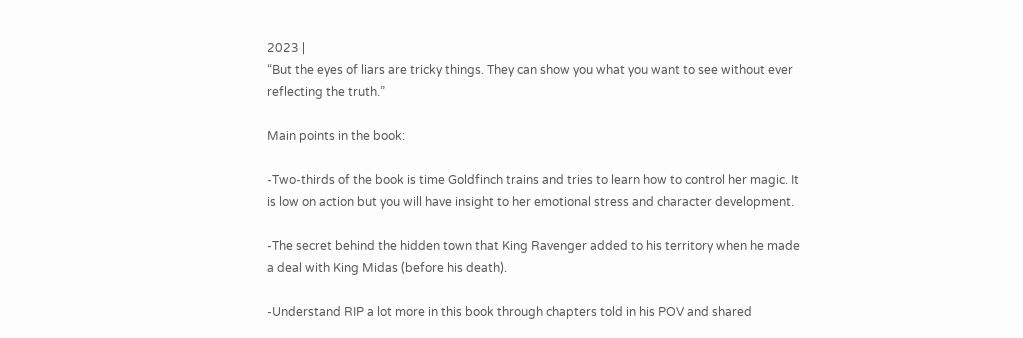2023 |
“But the eyes of liars are tricky things. They can show you what you want to see without ever reflecting the truth.”

Main points in the book:

-Two-thirds of the book is time Goldfinch trains and tries to learn how to control her magic. It is low on action but you will have insight to her emotional stress and character development.

-The secret behind the hidden town that King Ravenger added to his territory when he made a deal with King Midas (before his death).

-Understand RIP a lot more in this book through chapters told in his POV and shared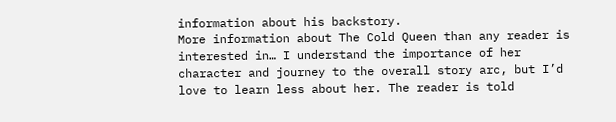information about his backstory.
More information about The Cold Queen than any reader is interested in… I understand the importance of her character and journey to the overall story arc, but I’d love to learn less about her. The reader is told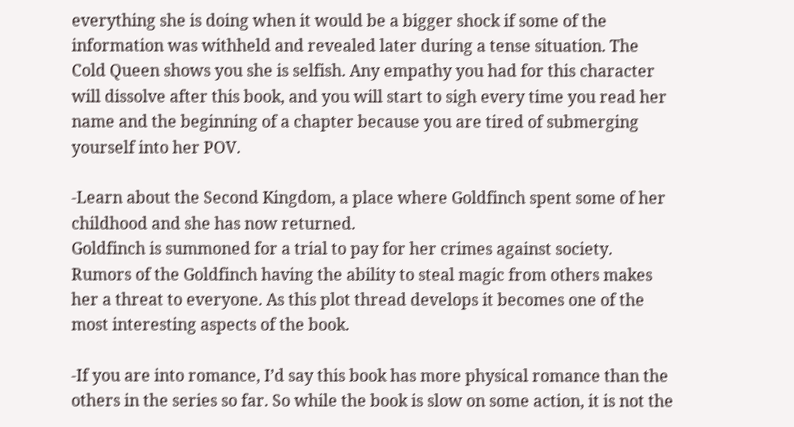everything she is doing when it would be a bigger shock if some of the information was withheld and revealed later during a tense situation. The Cold Queen shows you she is selfish. Any empathy you had for this character will dissolve after this book, and you will start to sigh every time you read her name and the beginning of a chapter because you are tired of submerging yourself into her POV.

-Learn about the Second Kingdom, a place where Goldfinch spent some of her childhood and she has now returned.
Goldfinch is summoned for a trial to pay for her crimes against society. Rumors of the Goldfinch having the ability to steal magic from others makes her a threat to everyone. As this plot thread develops it becomes one of the most interesting aspects of the book.

-If you are into romance, I’d say this book has more physical romance than the others in the series so far. So while the book is slow on some action, it is not the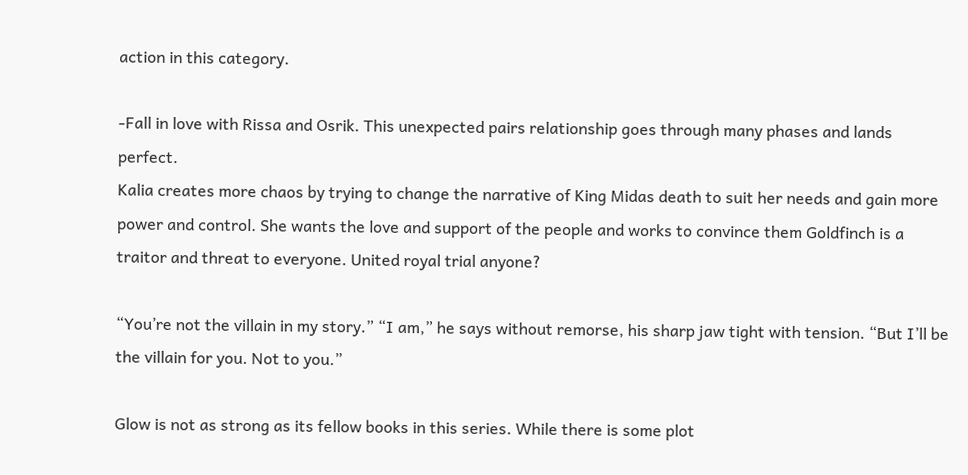action in this category.

-Fall in love with Rissa and Osrik. This unexpected pairs relationship goes through many phases and lands perfect.
Kalia creates more chaos by trying to change the narrative of King Midas death to suit her needs and gain more power and control. She wants the love and support of the people and works to convince them Goldfinch is a traitor and threat to everyone. United royal trial anyone?

“You’re not the villain in my story.” “I am,” he says without remorse, his sharp jaw tight with tension. “But I’ll be the villain for you. Not to you.”

Glow is not as strong as its fellow books in this series. While there is some plot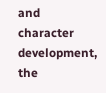and character development, the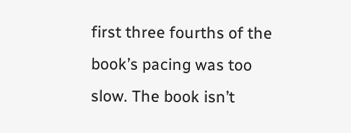first three fourths of the book’s pacing was too slow. The book isn’t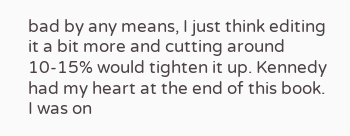bad by any means, I just think editing it a bit more and cutting around 10-15% would tighten it up. Kennedy had my heart at the end of this book. I was on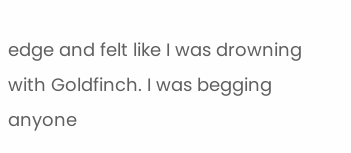edge and felt like I was drowning with Goldfinch. I was begging anyone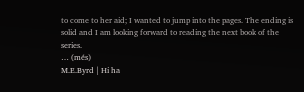to come to her aid; I wanted to jump into the pages. The ending is solid and I am looking forward to reading the next book of the series.
… (més)
M.E.Byrd | Hi ha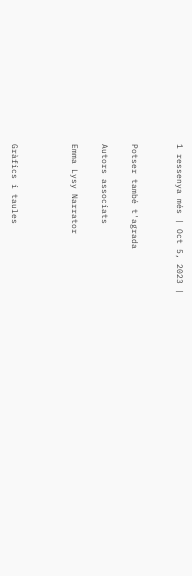1 ressenya més | Oct 5, 2023 |


Potser també t'agrada

Autors associats

Emma Lysy Narrator



Gràfics i taules